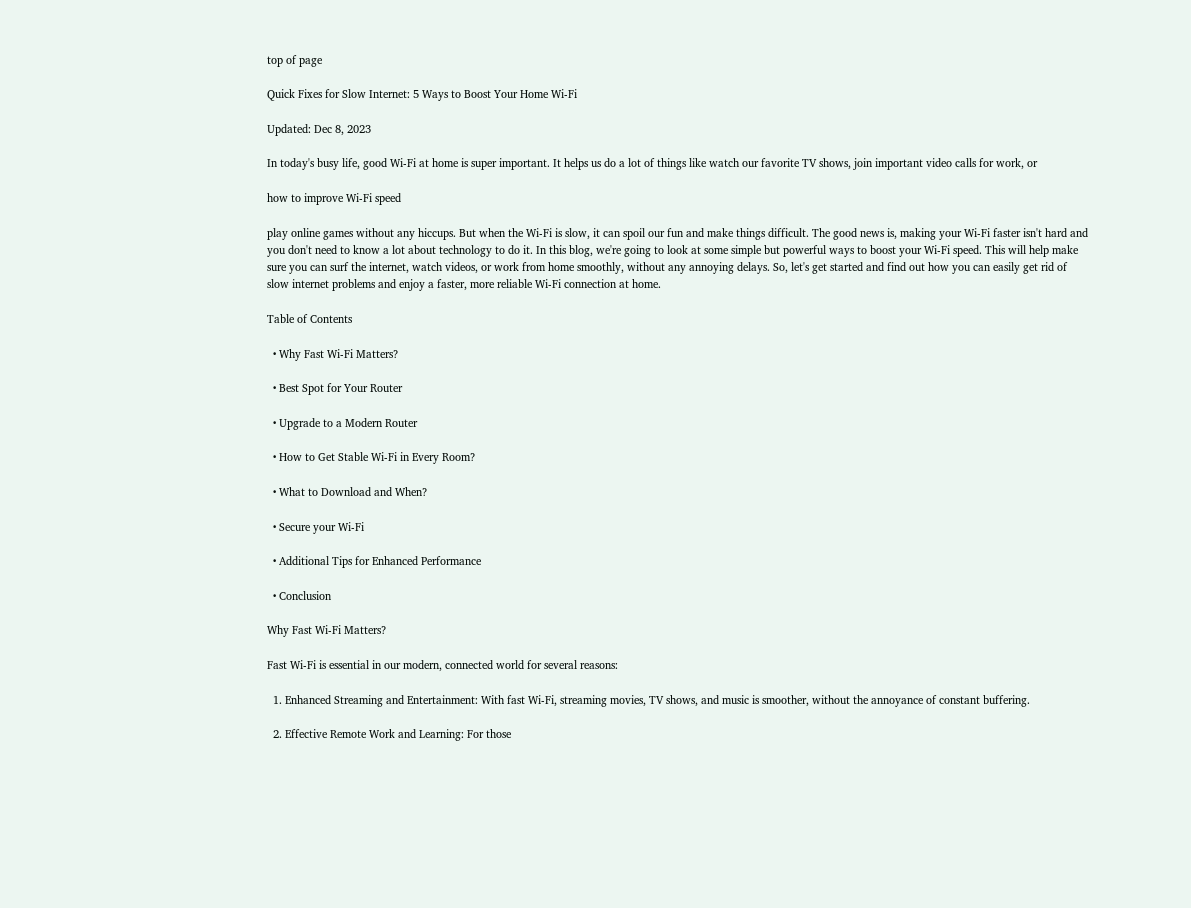top of page

Quick Fixes for Slow Internet: 5 Ways to Boost Your Home Wi-Fi

Updated: Dec 8, 2023

In today's busy life, good Wi-Fi at home is super important. It helps us do a lot of things like watch our favorite TV shows, join important video calls for work, or

how to improve Wi-Fi speed

play online games without any hiccups. But when the Wi-Fi is slow, it can spoil our fun and make things difficult. The good news is, making your Wi-Fi faster isn't hard and you don't need to know a lot about technology to do it. In this blog, we're going to look at some simple but powerful ways to boost your Wi-Fi speed. This will help make sure you can surf the internet, watch videos, or work from home smoothly, without any annoying delays. So, let's get started and find out how you can easily get rid of slow internet problems and enjoy a faster, more reliable Wi-Fi connection at home.

Table of Contents

  • Why Fast Wi-Fi Matters?

  • Best Spot for Your Router

  • Upgrade to a Modern Router

  • How to Get Stable Wi-Fi in Every Room?

  • What to Download and When?

  • Secure your Wi-Fi

  • Additional Tips for Enhanced Performance

  • Conclusion

Why Fast Wi-Fi Matters?

Fast Wi-Fi is essential in our modern, connected world for several reasons:

  1. Enhanced Streaming and Entertainment: With fast Wi-Fi, streaming movies, TV shows, and music is smoother, without the annoyance of constant buffering.

  2. Effective Remote Work and Learning: For those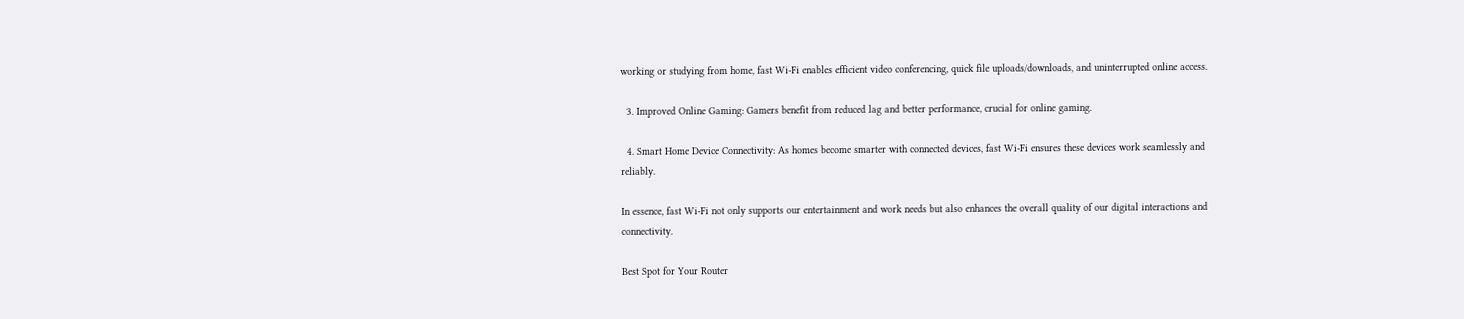working or studying from home, fast Wi-Fi enables efficient video conferencing, quick file uploads/downloads, and uninterrupted online access.

  3. Improved Online Gaming: Gamers benefit from reduced lag and better performance, crucial for online gaming.

  4. Smart Home Device Connectivity: As homes become smarter with connected devices, fast Wi-Fi ensures these devices work seamlessly and reliably.

In essence, fast Wi-Fi not only supports our entertainment and work needs but also enhances the overall quality of our digital interactions and connectivity.

Best Spot for Your Router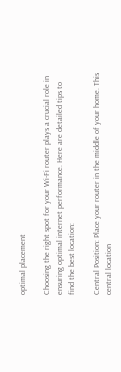optimal placement

Choosing the right spot for your Wi-Fi router plays a crucial role in ensuring optimal internet performance. Here are detailed tips to find the best location:

Central Position: Place your router in the middle of your home. This central location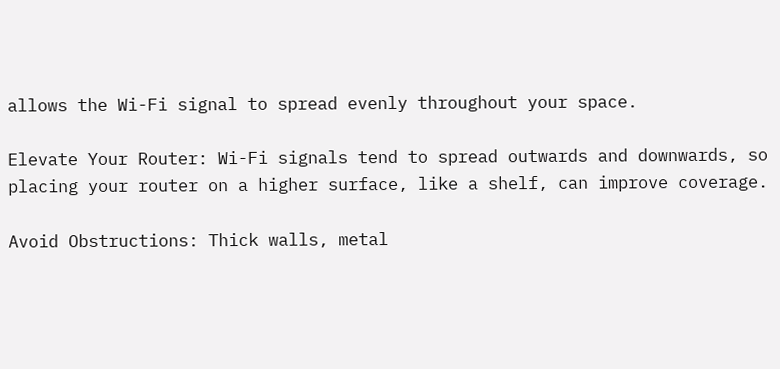allows the Wi-Fi signal to spread evenly throughout your space.

Elevate Your Router: Wi-Fi signals tend to spread outwards and downwards, so placing your router on a higher surface, like a shelf, can improve coverage.

Avoid Obstructions: Thick walls, metal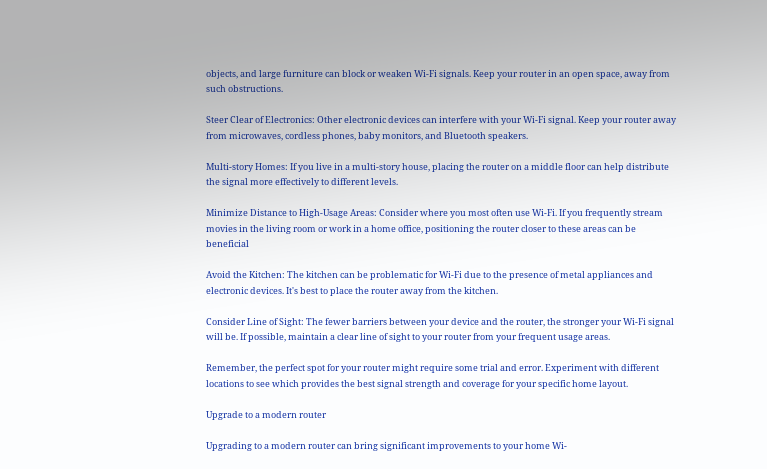objects, and large furniture can block or weaken Wi-Fi signals. Keep your router in an open space, away from such obstructions.

Steer Clear of Electronics: Other electronic devices can interfere with your Wi-Fi signal. Keep your router away from microwaves, cordless phones, baby monitors, and Bluetooth speakers.

Multi-story Homes: If you live in a multi-story house, placing the router on a middle floor can help distribute the signal more effectively to different levels.

Minimize Distance to High-Usage Areas: Consider where you most often use Wi-Fi. If you frequently stream movies in the living room or work in a home office, positioning the router closer to these areas can be beneficial

Avoid the Kitchen: The kitchen can be problematic for Wi-Fi due to the presence of metal appliances and electronic devices. It's best to place the router away from the kitchen.

Consider Line of Sight: The fewer barriers between your device and the router, the stronger your Wi-Fi signal will be. If possible, maintain a clear line of sight to your router from your frequent usage areas.

Remember, the perfect spot for your router might require some trial and error. Experiment with different locations to see which provides the best signal strength and coverage for your specific home layout.

Upgrade to a modern router

Upgrading to a modern router can bring significant improvements to your home Wi-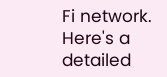Fi network. Here's a detailed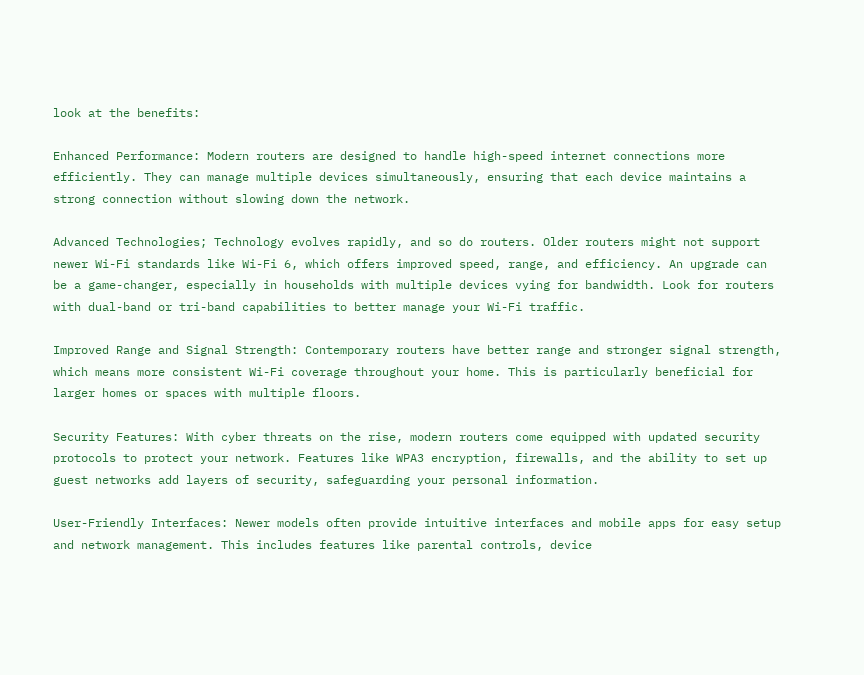look at the benefits:

Enhanced Performance: Modern routers are designed to handle high-speed internet connections more efficiently. They can manage multiple devices simultaneously, ensuring that each device maintains a strong connection without slowing down the network.

Advanced Technologies; Technology evolves rapidly, and so do routers. Older routers might not support newer Wi-Fi standards like Wi-Fi 6, which offers improved speed, range, and efficiency. An upgrade can be a game-changer, especially in households with multiple devices vying for bandwidth. Look for routers with dual-band or tri-band capabilities to better manage your Wi-Fi traffic.

Improved Range and Signal Strength: Contemporary routers have better range and stronger signal strength, which means more consistent Wi-Fi coverage throughout your home. This is particularly beneficial for larger homes or spaces with multiple floors.

Security Features: With cyber threats on the rise, modern routers come equipped with updated security protocols to protect your network. Features like WPA3 encryption, firewalls, and the ability to set up guest networks add layers of security, safeguarding your personal information.

User-Friendly Interfaces: Newer models often provide intuitive interfaces and mobile apps for easy setup and network management. This includes features like parental controls, device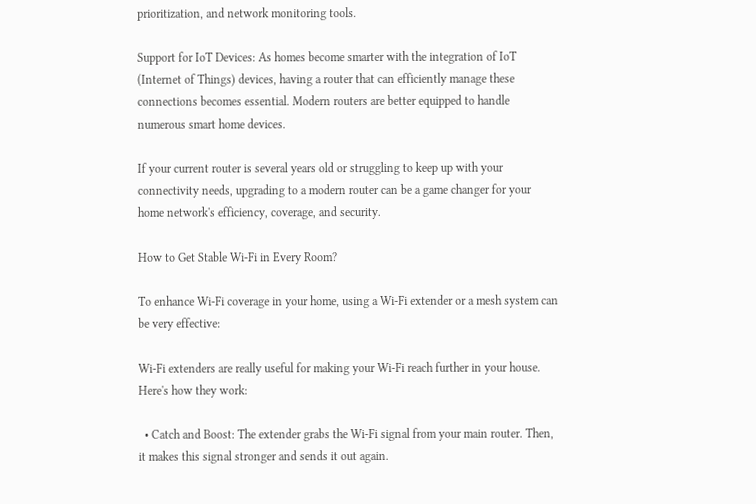prioritization, and network monitoring tools.

Support for IoT Devices: As homes become smarter with the integration of IoT (Internet of Things) devices, having a router that can efficiently manage these connections becomes essential. Modern routers are better equipped to handle numerous smart home devices.

If your current router is several years old or struggling to keep up with your connectivity needs, upgrading to a modern router can be a game changer for your home network's efficiency, coverage, and security.

How to Get Stable Wi-Fi in Every Room?

To enhance Wi-Fi coverage in your home, using a Wi-Fi extender or a mesh system can be very effective:

Wi-Fi extenders are really useful for making your Wi-Fi reach further in your house. Here's how they work:

  • Catch and Boost: The extender grabs the Wi-Fi signal from your main router. Then, it makes this signal stronger and sends it out again.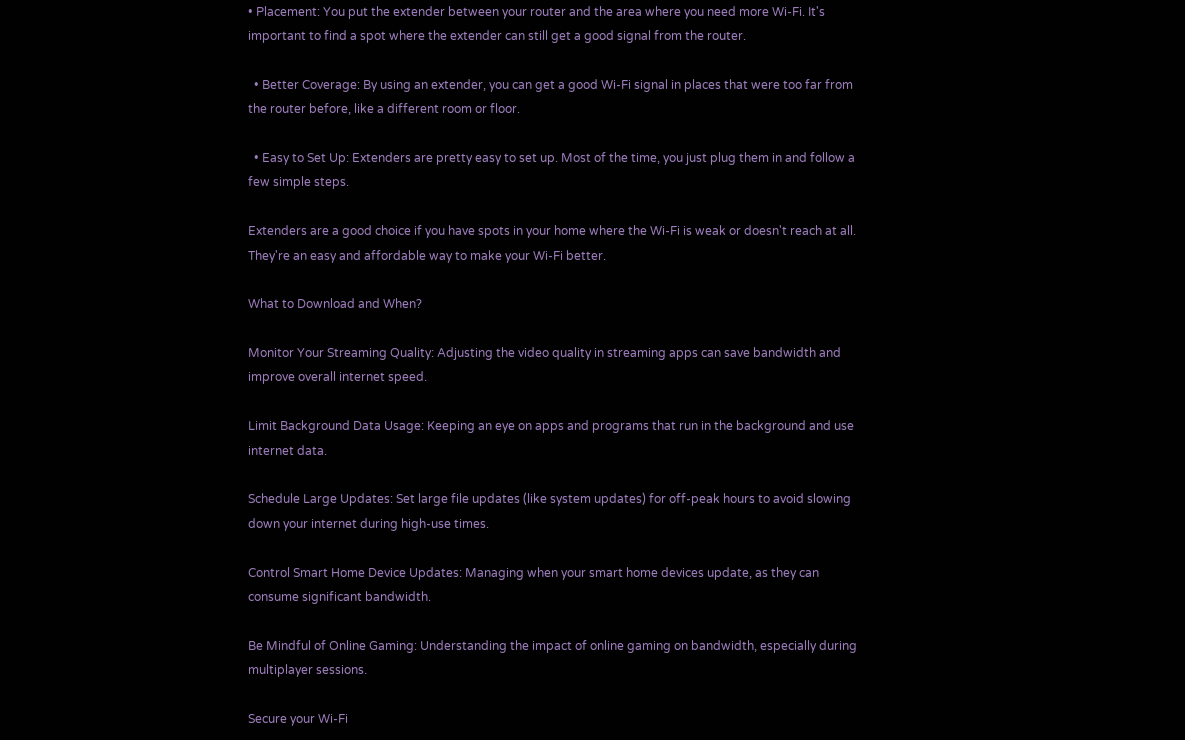• Placement: You put the extender between your router and the area where you need more Wi-Fi. It's important to find a spot where the extender can still get a good signal from the router.

  • Better Coverage: By using an extender, you can get a good Wi-Fi signal in places that were too far from the router before, like a different room or floor.

  • Easy to Set Up: Extenders are pretty easy to set up. Most of the time, you just plug them in and follow a few simple steps.

Extenders are a good choice if you have spots in your home where the Wi-Fi is weak or doesn't reach at all. They're an easy and affordable way to make your Wi-Fi better.

What to Download and When?

Monitor Your Streaming Quality: Adjusting the video quality in streaming apps can save bandwidth and improve overall internet speed.

Limit Background Data Usage: Keeping an eye on apps and programs that run in the background and use internet data.

Schedule Large Updates: Set large file updates (like system updates) for off-peak hours to avoid slowing down your internet during high-use times.

Control Smart Home Device Updates: Managing when your smart home devices update, as they can consume significant bandwidth.

Be Mindful of Online Gaming: Understanding the impact of online gaming on bandwidth, especially during multiplayer sessions.

Secure your Wi-Fi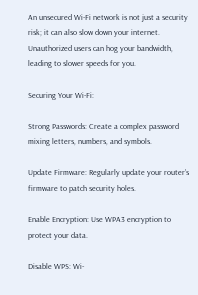An unsecured Wi-Fi network is not just a security risk; it can also slow down your internet. Unauthorized users can hog your bandwidth, leading to slower speeds for you.

Securing Your Wi-Fi:

Strong Passwords: Create a complex password mixing letters, numbers, and symbols.

Update Firmware: Regularly update your router’s firmware to patch security holes.

Enable Encryption: Use WPA3 encryption to protect your data.

Disable WPS: Wi-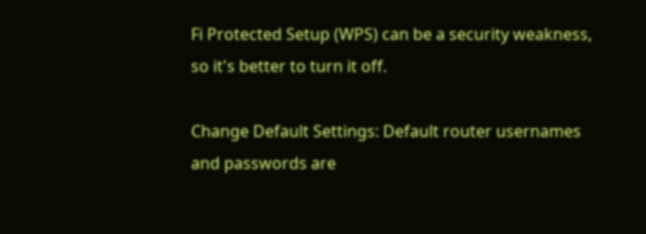Fi Protected Setup (WPS) can be a security weakness, so it's better to turn it off.

Change Default Settings: Default router usernames and passwords are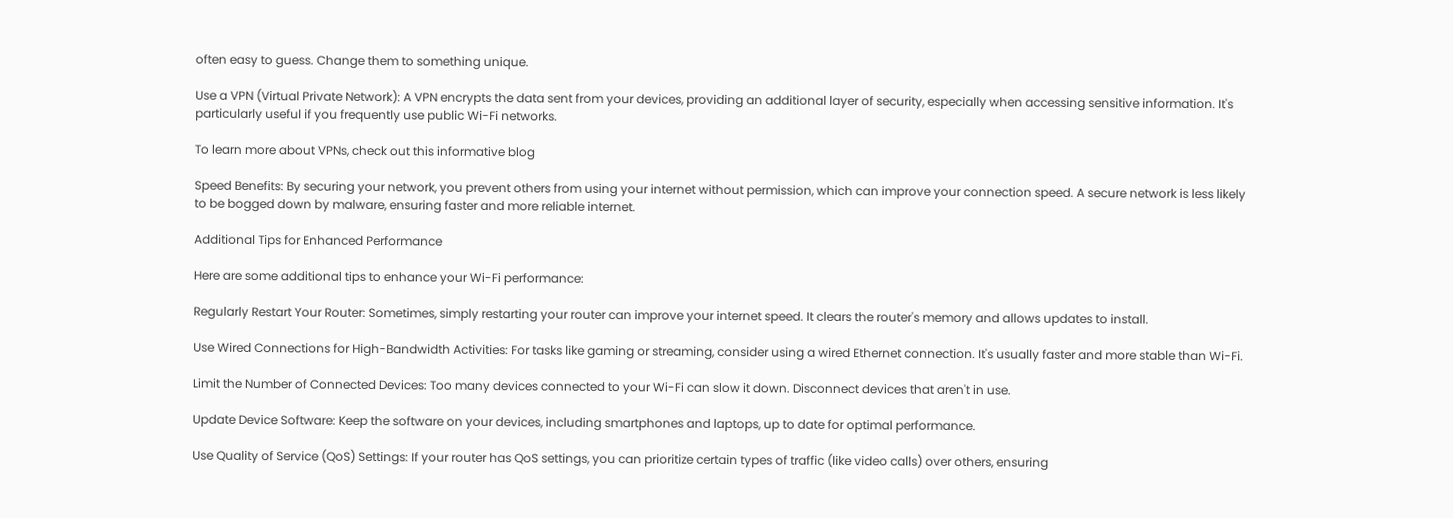often easy to guess. Change them to something unique.

Use a VPN (Virtual Private Network): A VPN encrypts the data sent from your devices, providing an additional layer of security, especially when accessing sensitive information. It's particularly useful if you frequently use public Wi-Fi networks.

To learn more about VPNs, check out this informative blog

Speed Benefits: By securing your network, you prevent others from using your internet without permission, which can improve your connection speed. A secure network is less likely to be bogged down by malware, ensuring faster and more reliable internet.

Additional Tips for Enhanced Performance

Here are some additional tips to enhance your Wi-Fi performance:

Regularly Restart Your Router: Sometimes, simply restarting your router can improve your internet speed. It clears the router's memory and allows updates to install.

Use Wired Connections for High-Bandwidth Activities: For tasks like gaming or streaming, consider using a wired Ethernet connection. It's usually faster and more stable than Wi-Fi.

Limit the Number of Connected Devices: Too many devices connected to your Wi-Fi can slow it down. Disconnect devices that aren't in use.

Update Device Software: Keep the software on your devices, including smartphones and laptops, up to date for optimal performance.

Use Quality of Service (QoS) Settings: If your router has QoS settings, you can prioritize certain types of traffic (like video calls) over others, ensuring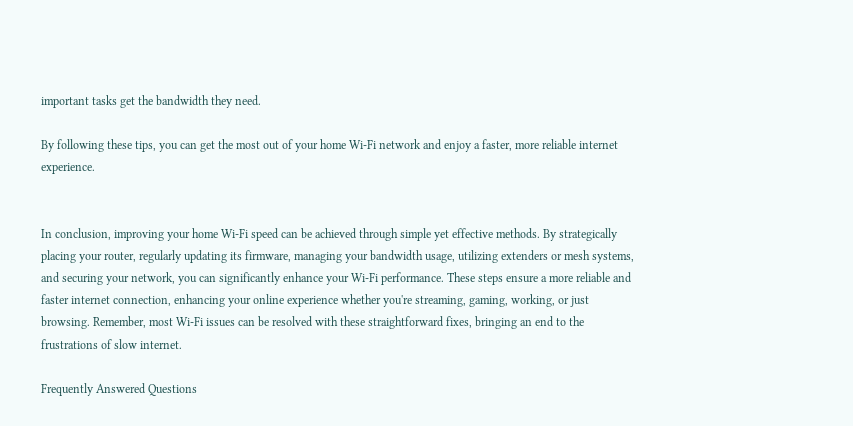important tasks get the bandwidth they need.

By following these tips, you can get the most out of your home Wi-Fi network and enjoy a faster, more reliable internet experience.


In conclusion, improving your home Wi-Fi speed can be achieved through simple yet effective methods. By strategically placing your router, regularly updating its firmware, managing your bandwidth usage, utilizing extenders or mesh systems, and securing your network, you can significantly enhance your Wi-Fi performance. These steps ensure a more reliable and faster internet connection, enhancing your online experience whether you're streaming, gaming, working, or just browsing. Remember, most Wi-Fi issues can be resolved with these straightforward fixes, bringing an end to the frustrations of slow internet.

Frequently Answered Questions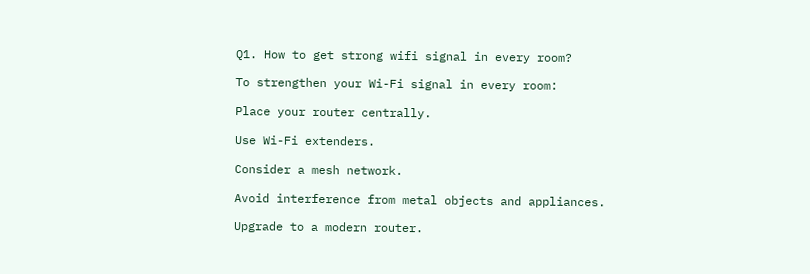Q1. How to get strong wifi signal in every room?

To strengthen your Wi-Fi signal in every room:

Place your router centrally.

Use Wi-Fi extenders.

Consider a mesh network.

Avoid interference from metal objects and appliances.

Upgrade to a modern router.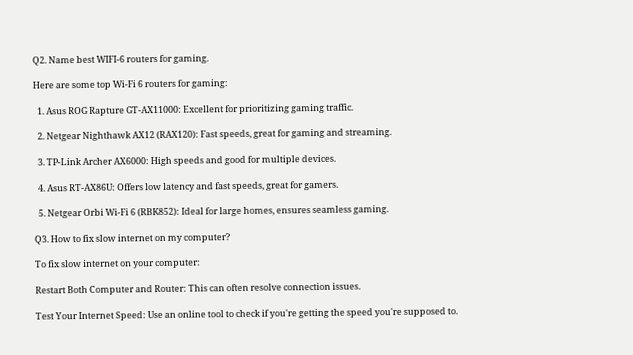Q2. Name best WIFI-6 routers for gaming.

Here are some top Wi-Fi 6 routers for gaming:

  1. Asus ROG Rapture GT-AX11000: Excellent for prioritizing gaming traffic.

  2. Netgear Nighthawk AX12 (RAX120): Fast speeds, great for gaming and streaming.

  3. TP-Link Archer AX6000: High speeds and good for multiple devices.

  4. Asus RT-AX86U: Offers low latency and fast speeds, great for gamers.

  5. Netgear Orbi Wi-Fi 6 (RBK852): Ideal for large homes, ensures seamless gaming.

Q3. How to fix slow internet on my computer?

To fix slow internet on your computer:

Restart Both Computer and Router: This can often resolve connection issues.

Test Your Internet Speed: Use an online tool to check if you're getting the speed you're supposed to.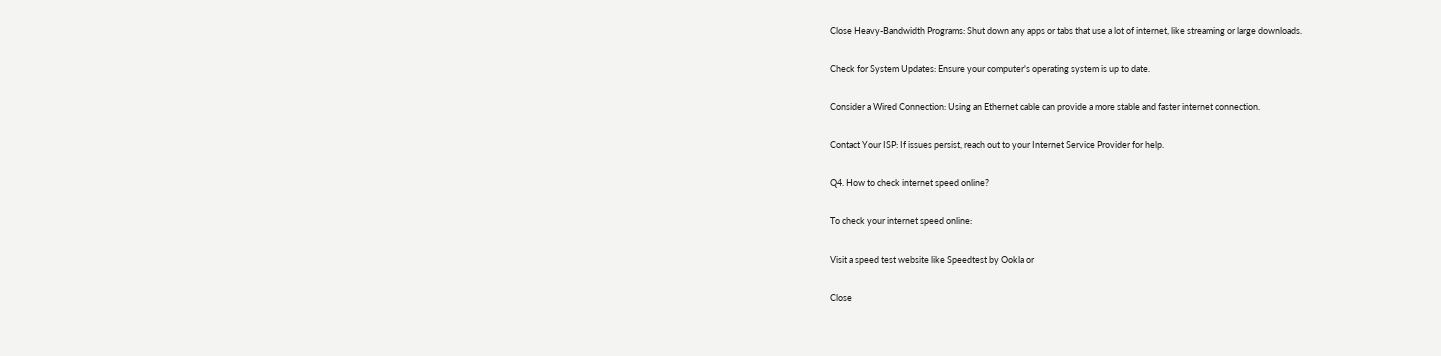Close Heavy-Bandwidth Programs: Shut down any apps or tabs that use a lot of internet, like streaming or large downloads.

Check for System Updates: Ensure your computer's operating system is up to date.

Consider a Wired Connection: Using an Ethernet cable can provide a more stable and faster internet connection.

Contact Your ISP: If issues persist, reach out to your Internet Service Provider for help.

Q4. How to check internet speed online?

To check your internet speed online:

Visit a speed test website like Speedtest by Ookla or

Close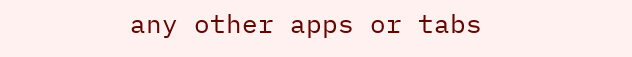any other apps or tabs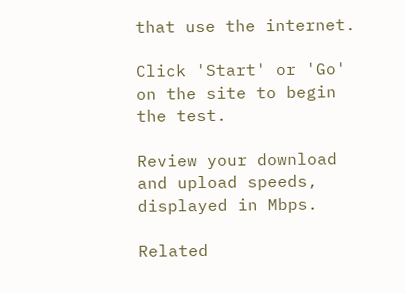that use the internet.

Click 'Start' or 'Go' on the site to begin the test.

Review your download and upload speeds, displayed in Mbps.

Related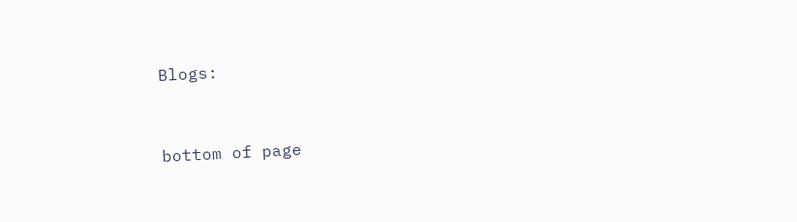Blogs:


bottom of page